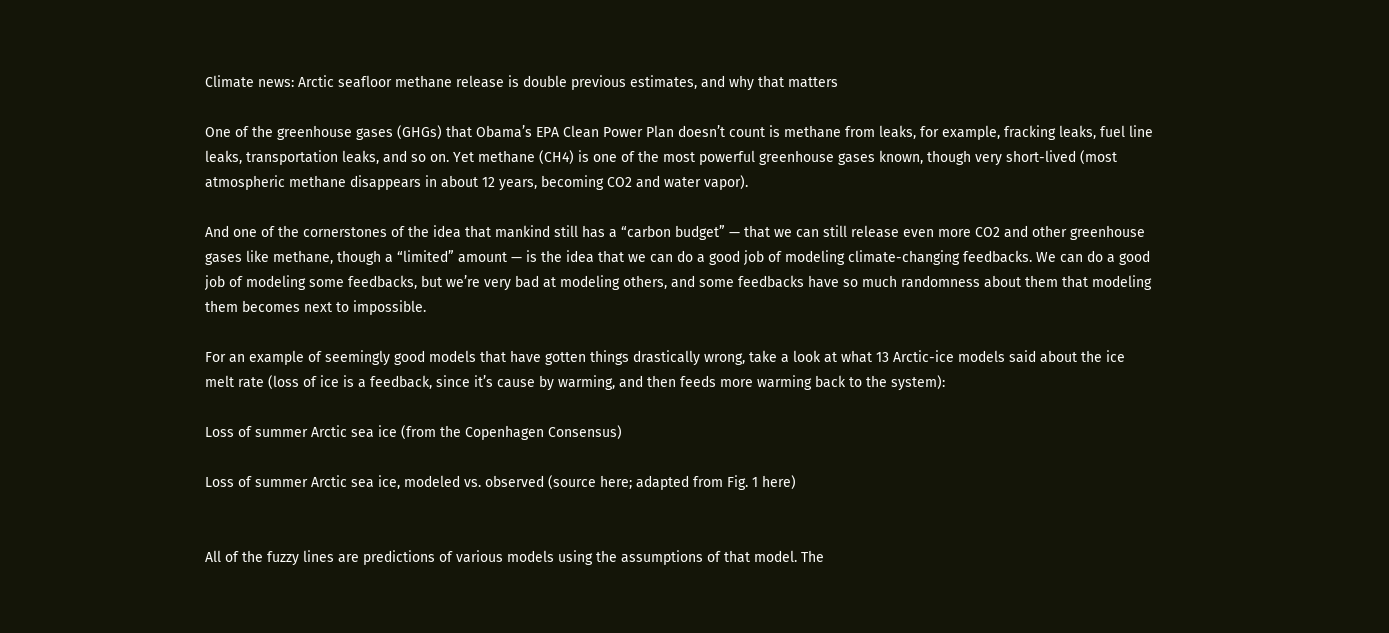Climate news: Arctic seafloor methane release is double previous estimates, and why that matters

One of the greenhouse gases (GHGs) that Obama’s EPA Clean Power Plan doesn’t count is methane from leaks, for example, fracking leaks, fuel line leaks, transportation leaks, and so on. Yet methane (CH4) is one of the most powerful greenhouse gases known, though very short-lived (most atmospheric methane disappears in about 12 years, becoming CO2 and water vapor).

And one of the cornerstones of the idea that mankind still has a “carbon budget” — that we can still release even more CO2 and other greenhouse gases like methane, though a “limited” amount — is the idea that we can do a good job of modeling climate-changing feedbacks. We can do a good job of modeling some feedbacks, but we’re very bad at modeling others, and some feedbacks have so much randomness about them that modeling them becomes next to impossible.

For an example of seemingly good models that have gotten things drastically wrong, take a look at what 13 Arctic-ice models said about the ice melt rate (loss of ice is a feedback, since it’s cause by warming, and then feeds more warming back to the system):

Loss of summer Arctic sea ice (from the Copenhagen Consensus)

Loss of summer Arctic sea ice, modeled vs. observed (source here; adapted from Fig. 1 here)


All of the fuzzy lines are predictions of various models using the assumptions of that model. The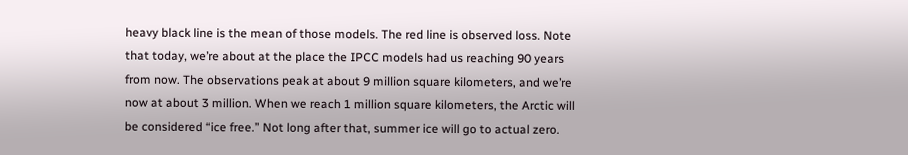heavy black line is the mean of those models. The red line is observed loss. Note that today, we’re about at the place the IPCC models had us reaching 90 years from now. The observations peak at about 9 million square kilometers, and we’re now at about 3 million. When we reach 1 million square kilometers, the Arctic will be considered “ice free.” Not long after that, summer ice will go to actual zero.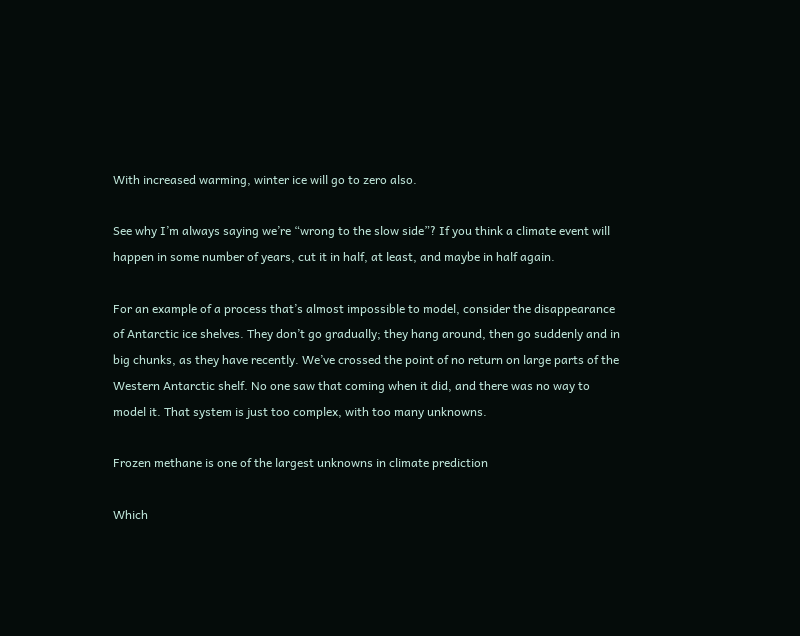With increased warming, winter ice will go to zero also.

See why I’m always saying we’re “wrong to the slow side”? If you think a climate event will happen in some number of years, cut it in half, at least, and maybe in half again.

For an example of a process that’s almost impossible to model, consider the disappearance of Antarctic ice shelves. They don’t go gradually; they hang around, then go suddenly and in big chunks, as they have recently. We’ve crossed the point of no return on large parts of the Western Antarctic shelf. No one saw that coming when it did, and there was no way to model it. That system is just too complex, with too many unknowns.

Frozen methane is one of the largest unknowns in climate prediction

Which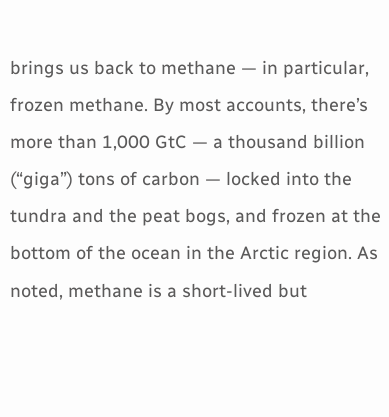brings us back to methane — in particular, frozen methane. By most accounts, there’s more than 1,000 GtC — a thousand billion (“giga”) tons of carbon — locked into the tundra and the peat bogs, and frozen at the bottom of the ocean in the Arctic region. As noted, methane is a short-lived but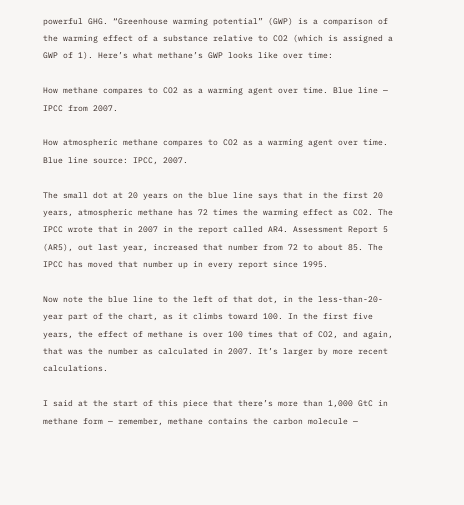powerful GHG. “Greenhouse warming potential” (GWP) is a comparison of the warming effect of a substance relative to CO2 (which is assigned a GWP of 1). Here’s what methane’s GWP looks like over time:

How methane compares to CO2 as a warming agent over time. Blue line — IPCC from 2007.

How atmospheric methane compares to CO2 as a warming agent over time. Blue line source: IPCC, 2007.

The small dot at 20 years on the blue line says that in the first 20 years, atmospheric methane has 72 times the warming effect as CO2. The IPCC wrote that in 2007 in the report called AR4. Assessment Report 5 (AR5), out last year, increased that number from 72 to about 85. The IPCC has moved that number up in every report since 1995.

Now note the blue line to the left of that dot, in the less-than-20-year part of the chart, as it climbs toward 100. In the first five years, the effect of methane is over 100 times that of CO2, and again, that was the number as calculated in 2007. It’s larger by more recent calculations.

I said at the start of this piece that there’s more than 1,000 GtC in methane form — remember, methane contains the carbon molecule —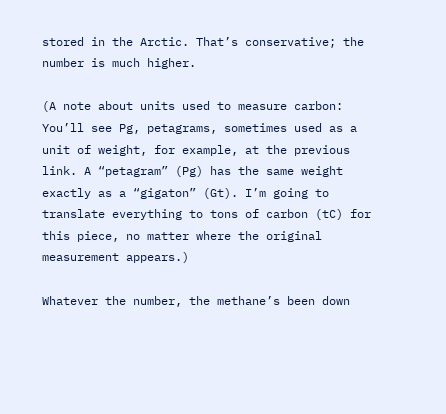stored in the Arctic. That’s conservative; the number is much higher.

(A note about units used to measure carbon: You’ll see Pg, petagrams, sometimes used as a unit of weight, for example, at the previous link. A “petagram” (Pg) has the same weight exactly as a “gigaton” (Gt). I’m going to translate everything to tons of carbon (tC) for this piece, no matter where the original measurement appears.)

Whatever the number, the methane’s been down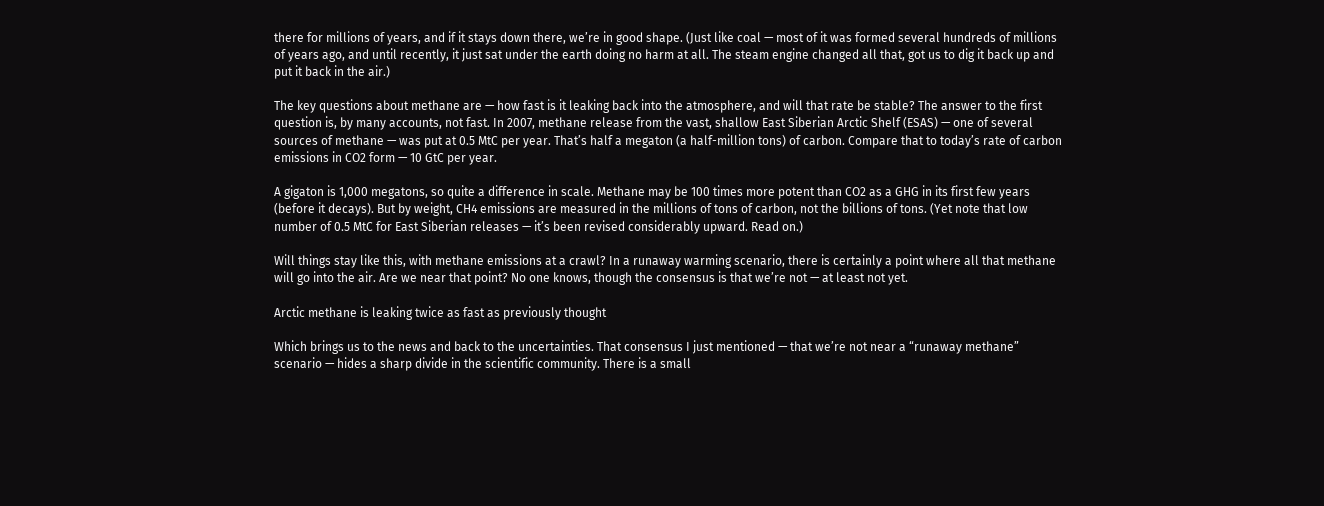there for millions of years, and if it stays down there, we’re in good shape. (Just like coal — most of it was formed several hundreds of millions of years ago, and until recently, it just sat under the earth doing no harm at all. The steam engine changed all that, got us to dig it back up and put it back in the air.)

The key questions about methane are — how fast is it leaking back into the atmosphere, and will that rate be stable? The answer to the first question is, by many accounts, not fast. In 2007, methane release from the vast, shallow East Siberian Arctic Shelf (ESAS) — one of several sources of methane — was put at 0.5 MtC per year. That’s half a megaton (a half-million tons) of carbon. Compare that to today’s rate of carbon emissions in CO2 form — 10 GtC per year.

A gigaton is 1,000 megatons, so quite a difference in scale. Methane may be 100 times more potent than CO2 as a GHG in its first few years (before it decays). But by weight, CH4 emissions are measured in the millions of tons of carbon, not the billions of tons. (Yet note that low number of 0.5 MtC for East Siberian releases — it’s been revised considerably upward. Read on.)

Will things stay like this, with methane emissions at a crawl? In a runaway warming scenario, there is certainly a point where all that methane will go into the air. Are we near that point? No one knows, though the consensus is that we’re not — at least not yet.

Arctic methane is leaking twice as fast as previously thought

Which brings us to the news and back to the uncertainties. That consensus I just mentioned — that we’re not near a “runaway methane” scenario — hides a sharp divide in the scientific community. There is a small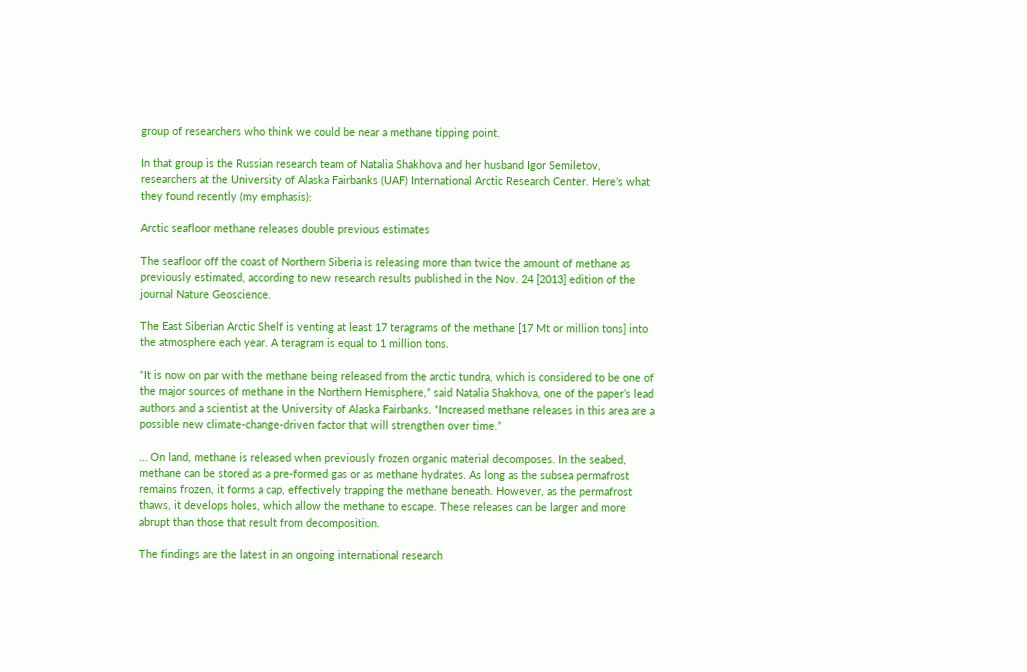group of researchers who think we could be near a methane tipping point.

In that group is the Russian research team of Natalia Shakhova and her husband Igor Semiletov, researchers at the University of Alaska Fairbanks (UAF) International Arctic Research Center. Here’s what they found recently (my emphasis):

Arctic seafloor methane releases double previous estimates

The seafloor off the coast of Northern Siberia is releasing more than twice the amount of methane as previously estimated, according to new research results published in the Nov. 24 [2013] edition of the journal Nature Geoscience.

The East Siberian Arctic Shelf is venting at least 17 teragrams of the methane [17 Mt or million tons] into the atmosphere each year. A teragram is equal to 1 million tons.

“It is now on par with the methane being released from the arctic tundra, which is considered to be one of the major sources of methane in the Northern Hemisphere,” said Natalia Shakhova, one of the paper’s lead authors and a scientist at the University of Alaska Fairbanks. “Increased methane releases in this area are a possible new climate-change-driven factor that will strengthen over time.”

… On land, methane is released when previously frozen organic material decomposes. In the seabed, methane can be stored as a pre-formed gas or as methane hydrates. As long as the subsea permafrost remains frozen, it forms a cap, effectively trapping the methane beneath. However, as the permafrost thaws, it develops holes, which allow the methane to escape. These releases can be larger and more abrupt than those that result from decomposition.

The findings are the latest in an ongoing international research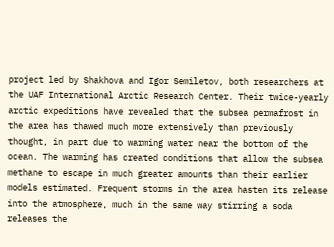project led by Shakhova and Igor Semiletov, both researchers at the UAF International Arctic Research Center. Their twice-yearly arctic expeditions have revealed that the subsea permafrost in the area has thawed much more extensively than previously thought, in part due to warming water near the bottom of the ocean. The warming has created conditions that allow the subsea methane to escape in much greater amounts than their earlier models estimated. Frequent storms in the area hasten its release into the atmosphere, much in the same way stirring a soda releases the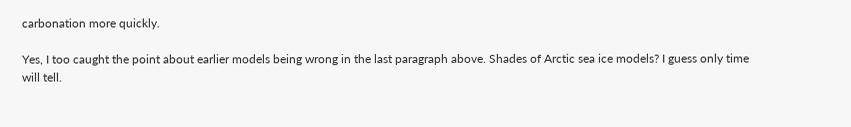carbonation more quickly.

Yes, I too caught the point about earlier models being wrong in the last paragraph above. Shades of Arctic sea ice models? I guess only time will tell.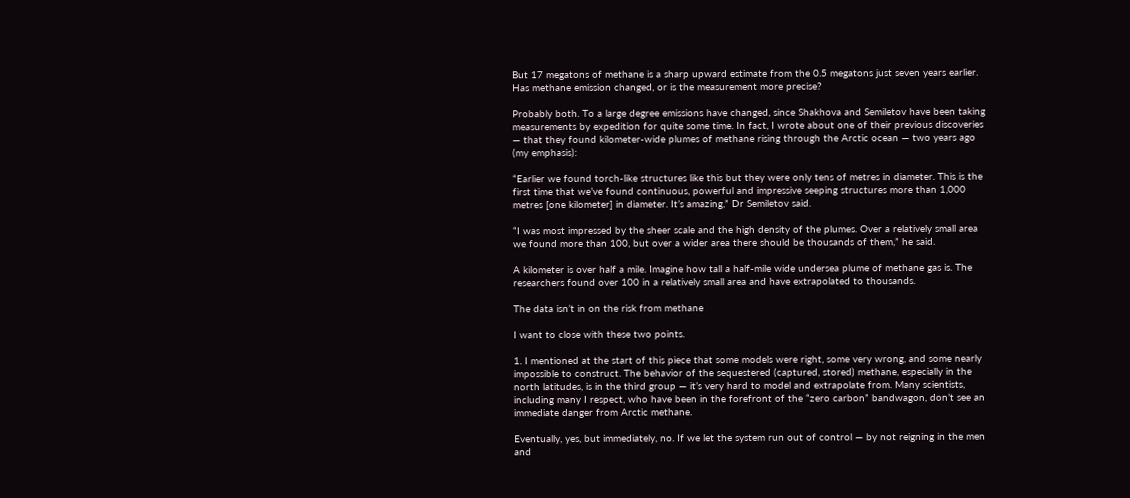But 17 megatons of methane is a sharp upward estimate from the 0.5 megatons just seven years earlier. Has methane emission changed, or is the measurement more precise?

Probably both. To a large degree emissions have changed, since Shakhova and Semiletov have been taking measurements by expedition for quite some time. In fact, I wrote about one of their previous discoveries — that they found kilometer-wide plumes of methane rising through the Arctic ocean — two years ago (my emphasis):

“Earlier we found torch-like structures like this but they were only tens of metres in diameter. This is the first time that we’ve found continuous, powerful and impressive seeping structures more than 1,000 metres [one kilometer] in diameter. It’s amazing,” Dr Semiletov said.

“I was most impressed by the sheer scale and the high density of the plumes. Over a relatively small area we found more than 100, but over a wider area there should be thousands of them,” he said.

A kilometer is over half a mile. Imagine how tall a half-mile wide undersea plume of methane gas is. The researchers found over 100 in a relatively small area and have extrapolated to thousands.

The data isn’t in on the risk from methane

I want to close with these two points.

1. I mentioned at the start of this piece that some models were right, some very wrong, and some nearly impossible to construct. The behavior of the sequestered (captured, stored) methane, especially in the north latitudes, is in the third group — it’s very hard to model and extrapolate from. Many scientists, including many I respect, who have been in the forefront of the “zero carbon” bandwagon, don’t see an immediate danger from Arctic methane.

Eventually, yes, but immediately, no. If we let the system run out of control — by not reigning in the men and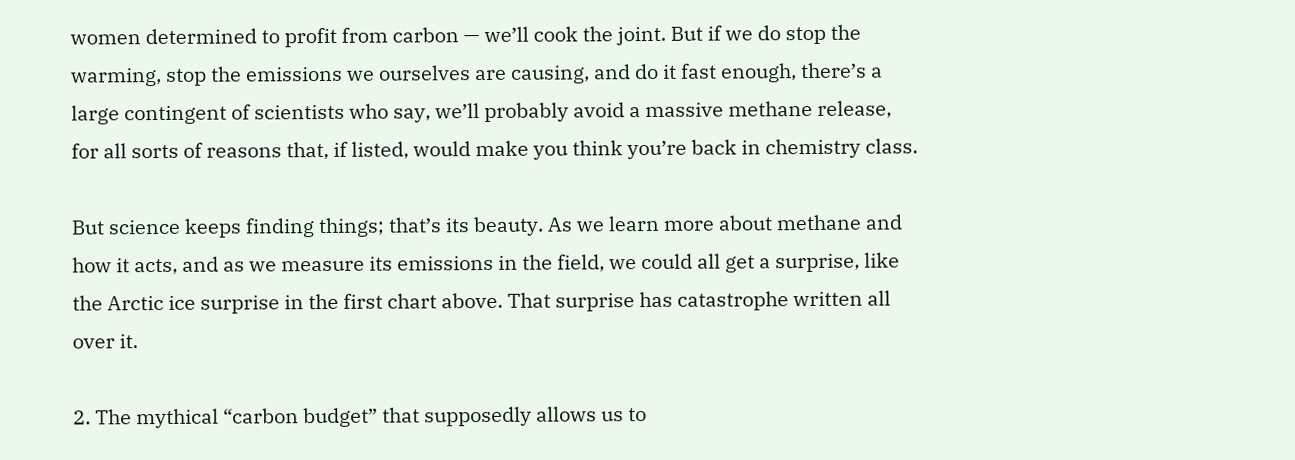women determined to profit from carbon — we’ll cook the joint. But if we do stop the warming, stop the emissions we ourselves are causing, and do it fast enough, there’s a large contingent of scientists who say, we’ll probably avoid a massive methane release, for all sorts of reasons that, if listed, would make you think you’re back in chemistry class.

But science keeps finding things; that’s its beauty. As we learn more about methane and how it acts, and as we measure its emissions in the field, we could all get a surprise, like the Arctic ice surprise in the first chart above. That surprise has catastrophe written all over it.

2. The mythical “carbon budget” that supposedly allows us to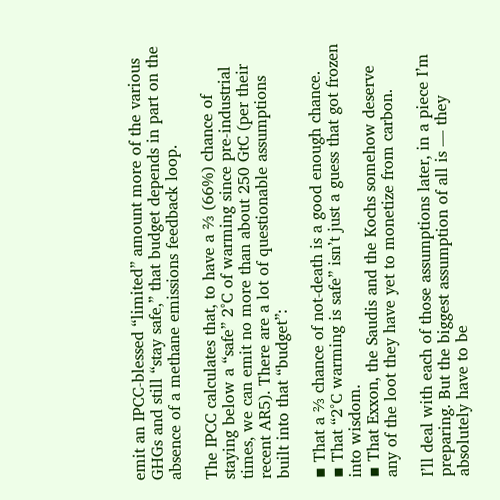emit an IPCC-blessed “limited” amount more of the various GHGs and still “stay safe,” that budget depends in part on the absence of a methane emissions feedback loop.

The IPCC calculates that, to have a ⅔ (66%) chance of staying below a “safe” 2°C of warming since pre-industrial times, we can emit no more than about 250 GtC (per their recent AR5). There are a lot of questionable assumptions built into that “budget”:

▪ That a ⅔ chance of not-death is a good enough chance.
▪ That “2°C warming is safe” isn’t just a guess that got frozen into wisdom.
▪ That Exxon, the Saudis and the Kochs somehow deserve any of the loot they have yet to monetize from carbon.

I’ll deal with each of those assumptions later, in a piece I’m preparing. But the biggest assumption of all is — they absolutely have to be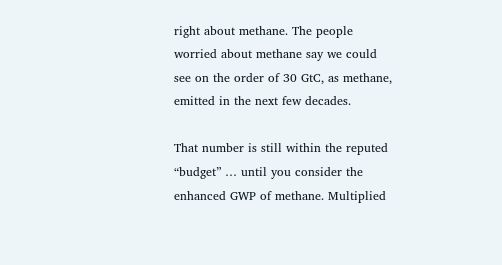right about methane. The people worried about methane say we could see on the order of 30 GtC, as methane, emitted in the next few decades.

That number is still within the reputed “budget” … until you consider the enhanced GWP of methane. Multiplied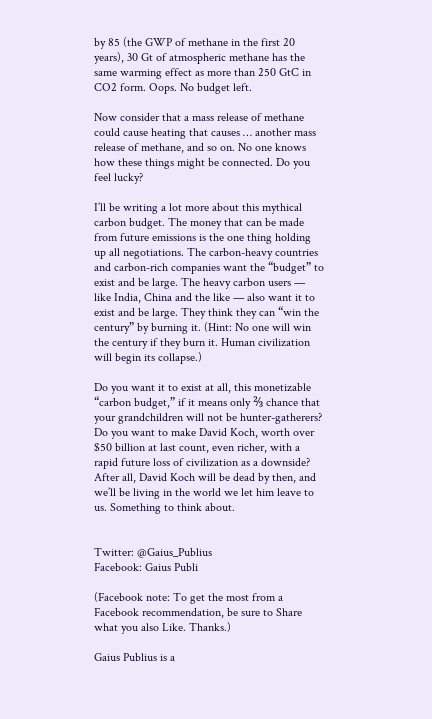by 85 (the GWP of methane in the first 20 years), 30 Gt of atmospheric methane has the same warming effect as more than 250 GtC in CO2 form. Oops. No budget left.

Now consider that a mass release of methane could cause heating that causes … another mass release of methane, and so on. No one knows how these things might be connected. Do you feel lucky?

I’ll be writing a lot more about this mythical carbon budget. The money that can be made from future emissions is the one thing holding up all negotiations. The carbon-heavy countries and carbon-rich companies want the “budget” to exist and be large. The heavy carbon users — like India, China and the like — also want it to exist and be large. They think they can “win the century” by burning it. (Hint: No one will win the century if they burn it. Human civilization will begin its collapse.)

Do you want it to exist at all, this monetizable “carbon budget,” if it means only ⅔ chance that your grandchildren will not be hunter-gatherers? Do you want to make David Koch, worth over $50 billion at last count, even richer, with a rapid future loss of civilization as a downside? After all, David Koch will be dead by then, and we’ll be living in the world we let him leave to us. Something to think about.


Twitter: @Gaius_Publius
Facebook: Gaius Publi

(Facebook note: To get the most from a Facebook recommendation, be sure to Share what you also Like. Thanks.)

Gaius Publius is a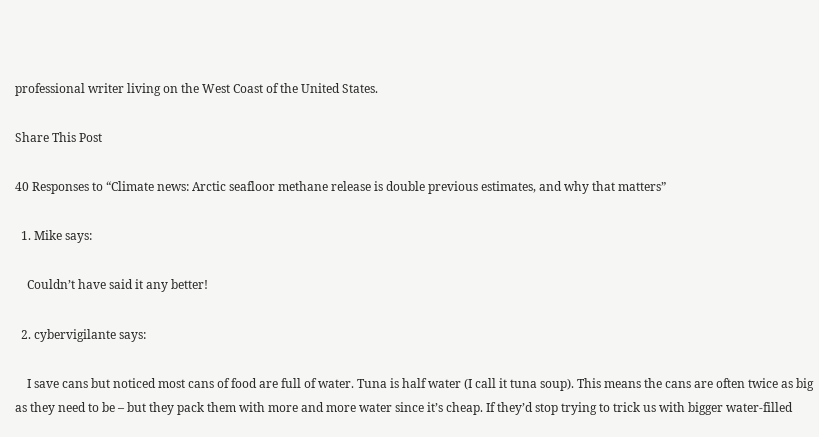professional writer living on the West Coast of the United States.

Share This Post

40 Responses to “Climate news: Arctic seafloor methane release is double previous estimates, and why that matters”

  1. Mike says:

    Couldn’t have said it any better!

  2. cybervigilante says:

    I save cans but noticed most cans of food are full of water. Tuna is half water (I call it tuna soup). This means the cans are often twice as big as they need to be – but they pack them with more and more water since it’s cheap. If they’d stop trying to trick us with bigger water-filled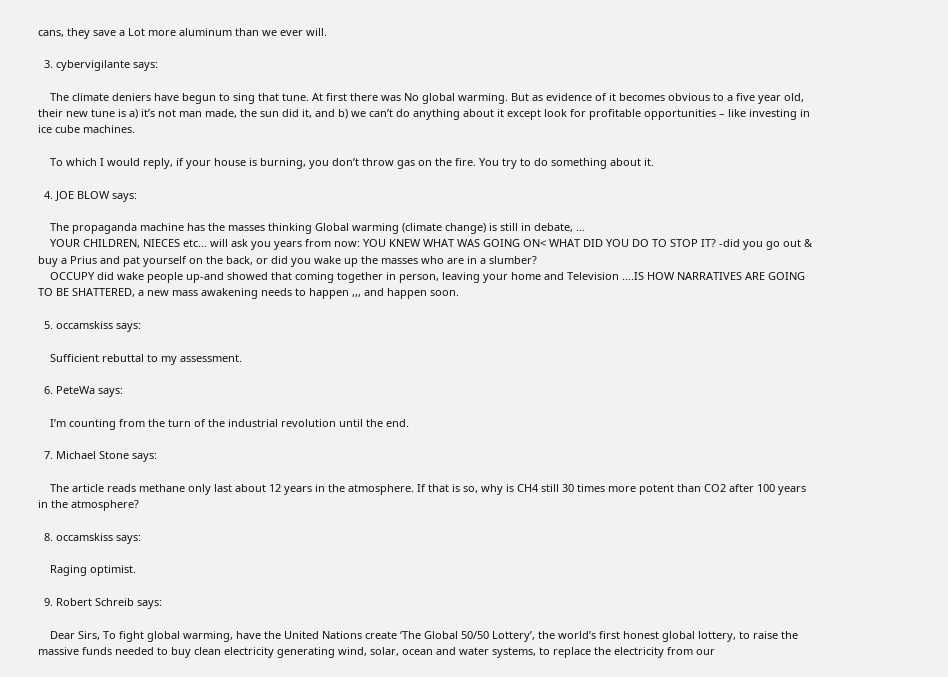cans, they save a Lot more aluminum than we ever will.

  3. cybervigilante says:

    The climate deniers have begun to sing that tune. At first there was No global warming. But as evidence of it becomes obvious to a five year old, their new tune is a) it’s not man made, the sun did it, and b) we can’t do anything about it except look for profitable opportunities – like investing in ice cube machines.

    To which I would reply, if your house is burning, you don’t throw gas on the fire. You try to do something about it.

  4. JOE BLOW says:

    The propaganda machine has the masses thinking Global warming (climate change) is still in debate, …
    YOUR CHILDREN, NIECES etc… will ask you years from now: YOU KNEW WHAT WAS GOING ON< WHAT DID YOU DO TO STOP IT? -did you go out & buy a Prius and pat yourself on the back, or did you wake up the masses who are in a slumber?
    OCCUPY did wake people up-and showed that coming together in person, leaving your home and Television ….IS HOW NARRATIVES ARE GOING TO BE SHATTERED, a new mass awakening needs to happen ,,, and happen soon.

  5. occamskiss says:

    Sufficient rebuttal to my assessment.

  6. PeteWa says:

    I’m counting from the turn of the industrial revolution until the end.

  7. Michael Stone says:

    The article reads methane only last about 12 years in the atmosphere. If that is so, why is CH4 still 30 times more potent than CO2 after 100 years in the atmosphere?

  8. occamskiss says:

    Raging optimist.

  9. Robert Schreib says:

    Dear Sirs, To fight global warming, have the United Nations create ‘The Global 50/50 Lottery’, the world’s first honest global lottery, to raise the massive funds needed to buy clean electricity generating wind, solar, ocean and water systems, to replace the electricity from our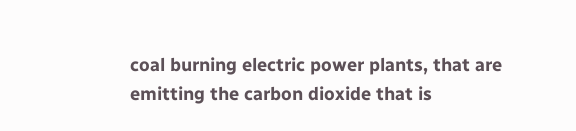coal burning electric power plants, that are emitting the carbon dioxide that is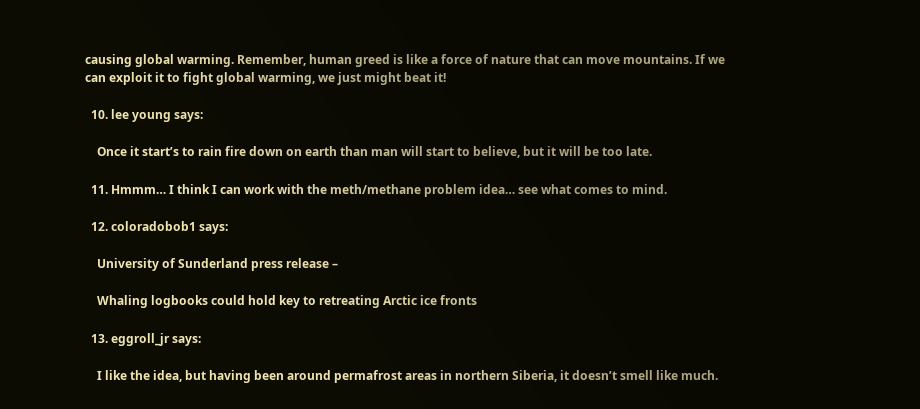causing global warming. Remember, human greed is like a force of nature that can move mountains. If we can exploit it to fight global warming, we just might beat it!

  10. lee young says:

    Once it start’s to rain fire down on earth than man will start to believe, but it will be too late.

  11. Hmmm… I think I can work with the meth/methane problem idea… see what comes to mind.

  12. coloradobob1 says:

    University of Sunderland press release –

    Whaling logbooks could hold key to retreating Arctic ice fronts

  13. eggroll_jr says:

    I like the idea, but having been around permafrost areas in northern Siberia, it doesn’t smell like much.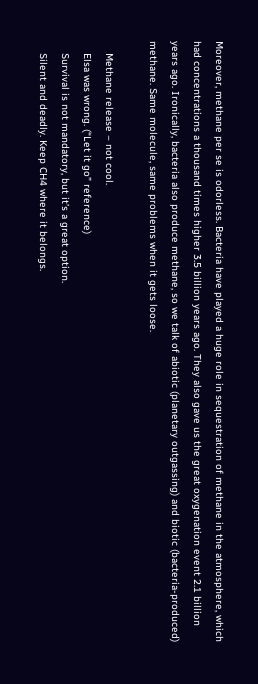Moreover, methane per se is odorless. Bacteria have played a huge role in sequestration of methane in the atmosphere, which had concentrations a thousand times higher 3.5 billion years ago. They also gave us the great oxygenation event 2.1 billion years ago. Ironically, bacteria also produce methane, so we talk of abiotic (planetary outgassing) and biotic (bacteria-produced) methane. Same molecule, same problems when it gets loose.

    Methane release – not cool.
    Elsa was wrong. (“Let it go” reference)
    Survival is not mandatory, but it’s a great option.
    Silent and deadly. Keep CH4 where it belongs.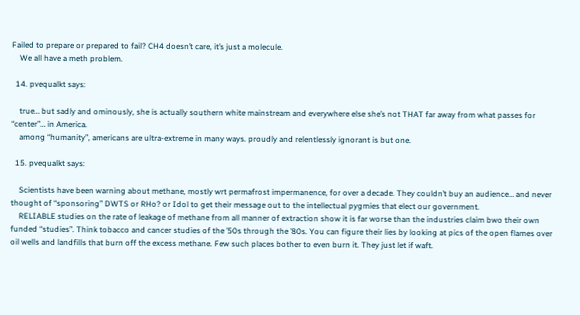Failed to prepare or prepared to fail? CH4 doesn’t care, it’s just a molecule.
    We all have a meth problem.

  14. pvequalkt says:

    true… but sadly and ominously, she is actually southern white mainstream and everywhere else she’s not THAT far away from what passes for “center”… in America.
    among “humanity”, americans are ultra-extreme in many ways. proudly and relentlessly ignorant is but one.

  15. pvequalkt says:

    Scientists have been warning about methane, mostly wrt permafrost impermanence, for over a decade. They couldn’t buy an audience… and never thought of “sponsoring” DWTS or RHo? or Idol to get their message out to the intellectual pygmies that elect our government.
    RELIABLE studies on the rate of leakage of methane from all manner of extraction show it is far worse than the industries claim bwo their own funded “studies”. Think tobacco and cancer studies of the ’50s through the ’80s. You can figure their lies by looking at pics of the open flames over oil wells and landfills that burn off the excess methane. Few such places bother to even burn it. They just let if waft.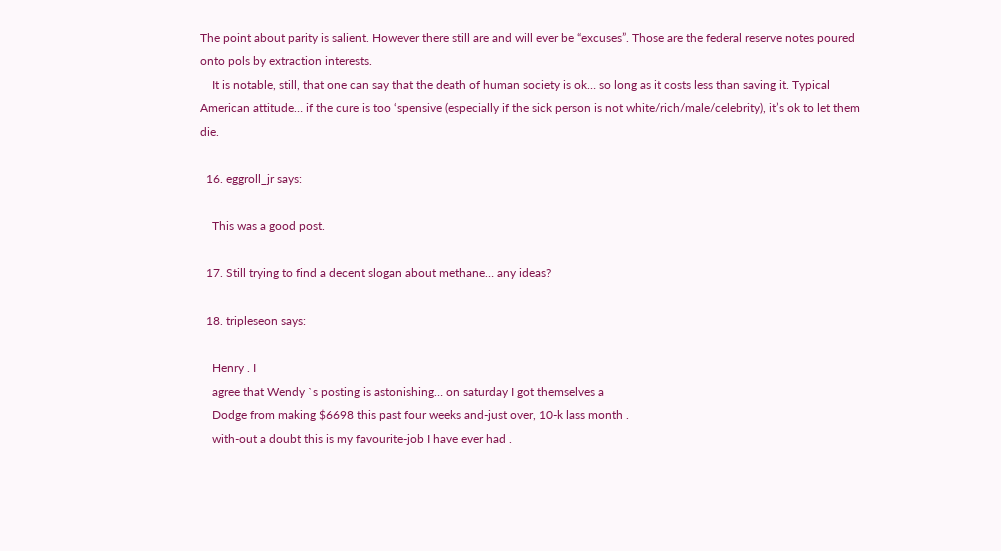The point about parity is salient. However there still are and will ever be “excuses”. Those are the federal reserve notes poured onto pols by extraction interests.
    It is notable, still, that one can say that the death of human society is ok… so long as it costs less than saving it. Typical American attitude… if the cure is too ‘spensive (especially if the sick person is not white/rich/male/celebrity), it’s ok to let them die.

  16. eggroll_jr says:

    This was a good post.

  17. Still trying to find a decent slogan about methane… any ideas?

  18. tripleseon says:

    Henry . I
    agree that Wendy `s posting is astonishing… on saturday I got themselves a
    Dodge from making $6698 this past four weeks and-just over, 10-k lass month .
    with-out a doubt this is my favourite-job I have ever had .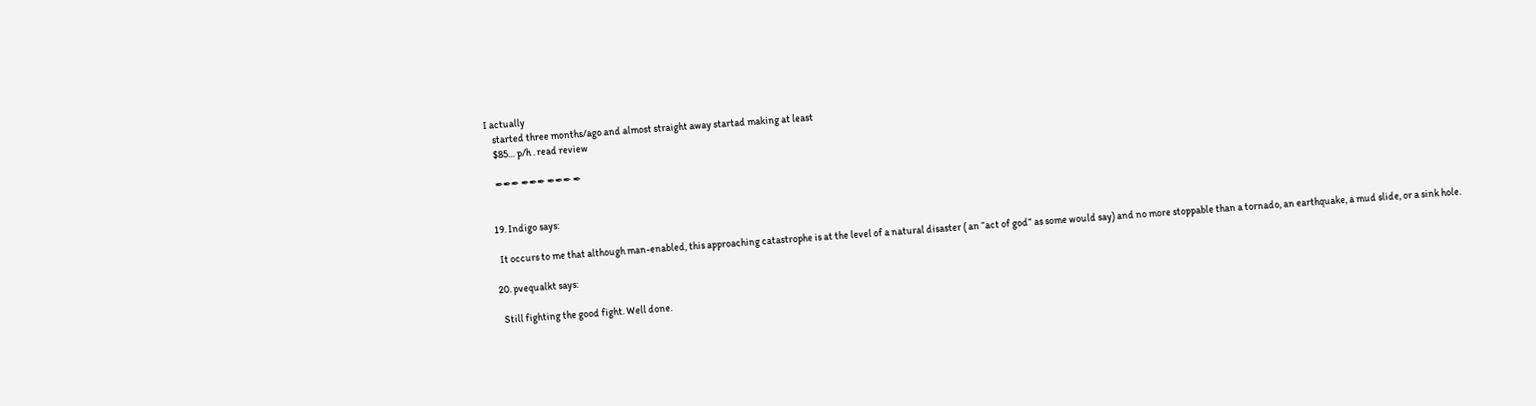I actually
    started three months/ago and almost straight away startad making at least
    $85… p/h . read review

    ✒✒✒ ✒✒✒ ✒✒✒ ✒


  19. Indigo says:

    It occurs to me that although man-enabled, this approaching catastrophe is at the level of a natural disaster ( an “act of god” as some would say) and no more stoppable than a tornado, an earthquake, a mud slide, or a sink hole.

  20. pvequalkt says:

    Still fighting the good fight. Well done.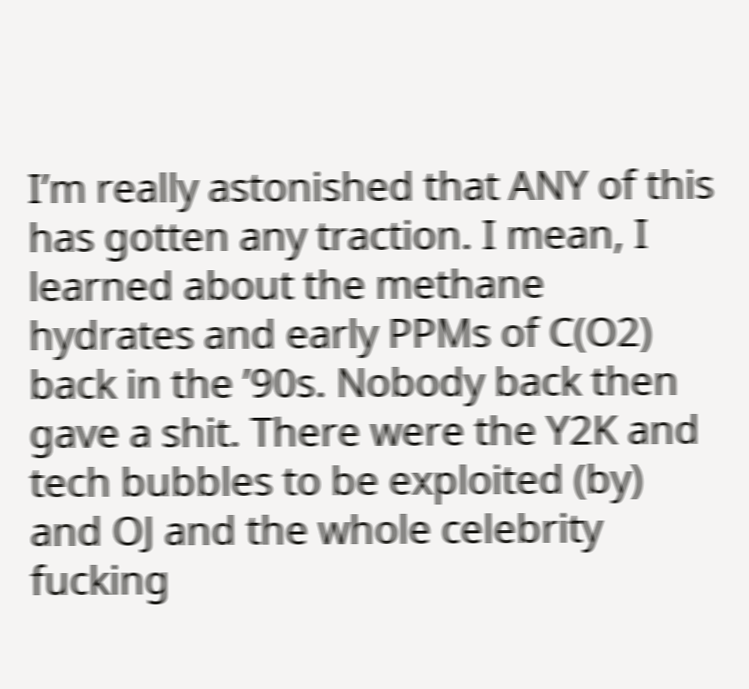I’m really astonished that ANY of this has gotten any traction. I mean, I learned about the methane hydrates and early PPMs of C(O2) back in the ’90s. Nobody back then gave a shit. There were the Y2K and tech bubbles to be exploited (by) and OJ and the whole celebrity fucking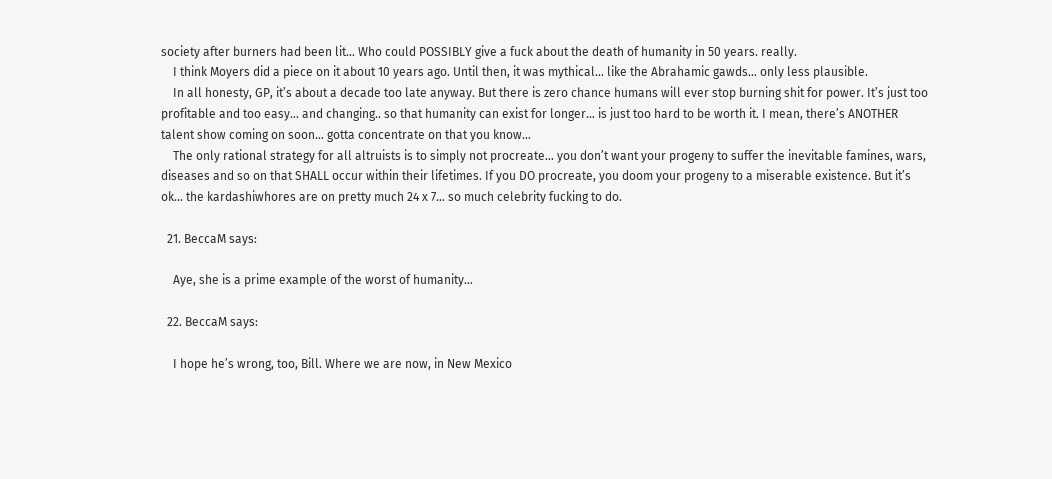society after burners had been lit… Who could POSSIBLY give a fuck about the death of humanity in 50 years. really.
    I think Moyers did a piece on it about 10 years ago. Until then, it was mythical… like the Abrahamic gawds… only less plausible.
    In all honesty, GP, it’s about a decade too late anyway. But there is zero chance humans will ever stop burning shit for power. It’s just too profitable and too easy… and changing.. so that humanity can exist for longer… is just too hard to be worth it. I mean, there’s ANOTHER talent show coming on soon… gotta concentrate on that you know…
    The only rational strategy for all altruists is to simply not procreate… you don’t want your progeny to suffer the inevitable famines, wars, diseases and so on that SHALL occur within their lifetimes. If you DO procreate, you doom your progeny to a miserable existence. But it’s ok… the kardashiwhores are on pretty much 24 x 7… so much celebrity fucking to do.

  21. BeccaM says:

    Aye, she is a prime example of the worst of humanity…

  22. BeccaM says:

    I hope he’s wrong, too, Bill. Where we are now, in New Mexico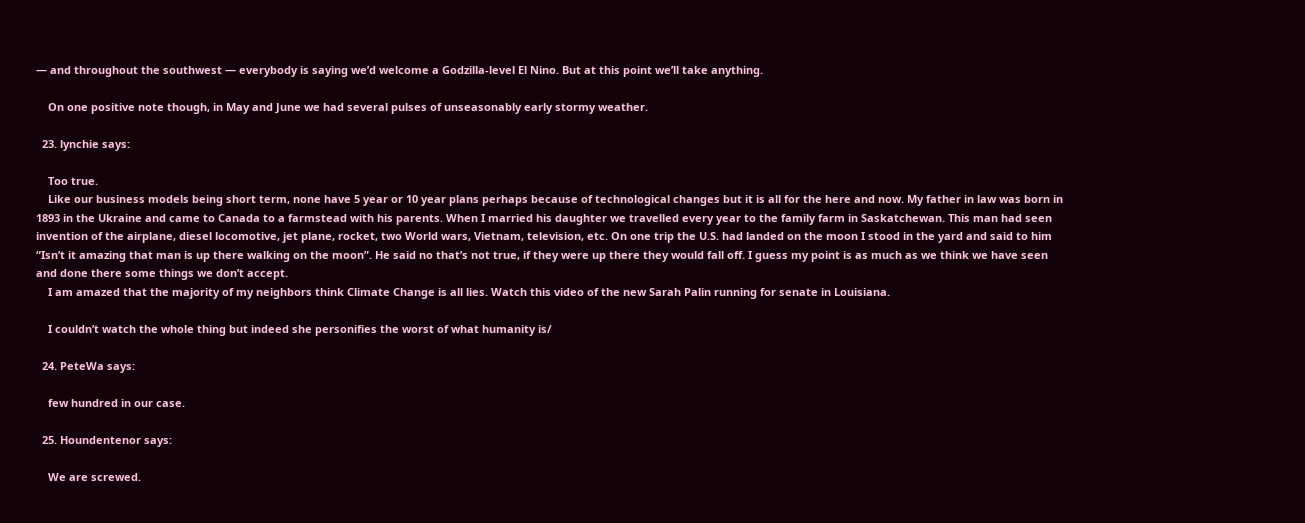— and throughout the southwest — everybody is saying we’d welcome a Godzilla-level El Nino. But at this point we’ll take anything.

    On one positive note though, in May and June we had several pulses of unseasonably early stormy weather.

  23. lynchie says:

    Too true.
    Like our business models being short term, none have 5 year or 10 year plans perhaps because of technological changes but it is all for the here and now. My father in law was born in 1893 in the Ukraine and came to Canada to a farmstead with his parents. When I married his daughter we travelled every year to the family farm in Saskatchewan. This man had seen invention of the airplane, diesel locomotive, jet plane, rocket, two World wars, Vietnam, television, etc. On one trip the U.S. had landed on the moon I stood in the yard and said to him “Isn’t it amazing that man is up there walking on the moon”. He said no that’s not true, if they were up there they would fall off. I guess my point is as much as we think we have seen and done there some things we don’t accept.
    I am amazed that the majority of my neighbors think Climate Change is all lies. Watch this video of the new Sarah Palin running for senate in Louisiana.

    I couldn’t watch the whole thing but indeed she personifies the worst of what humanity is/

  24. PeteWa says:

    few hundred in our case.

  25. Houndentenor says:

    We are screwed.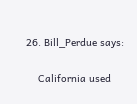26. Bill_Perdue says:

    California used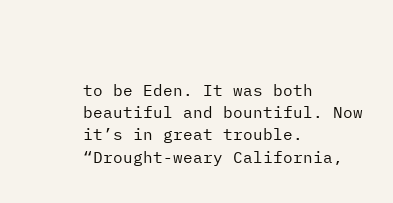to be Eden. It was both beautiful and bountiful. Now it’s in great trouble. “Drought-weary California,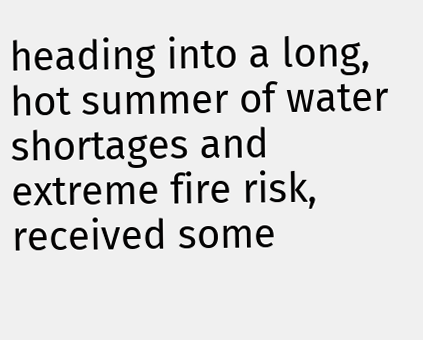heading into a long, hot summer of water shortages and extreme fire risk, received some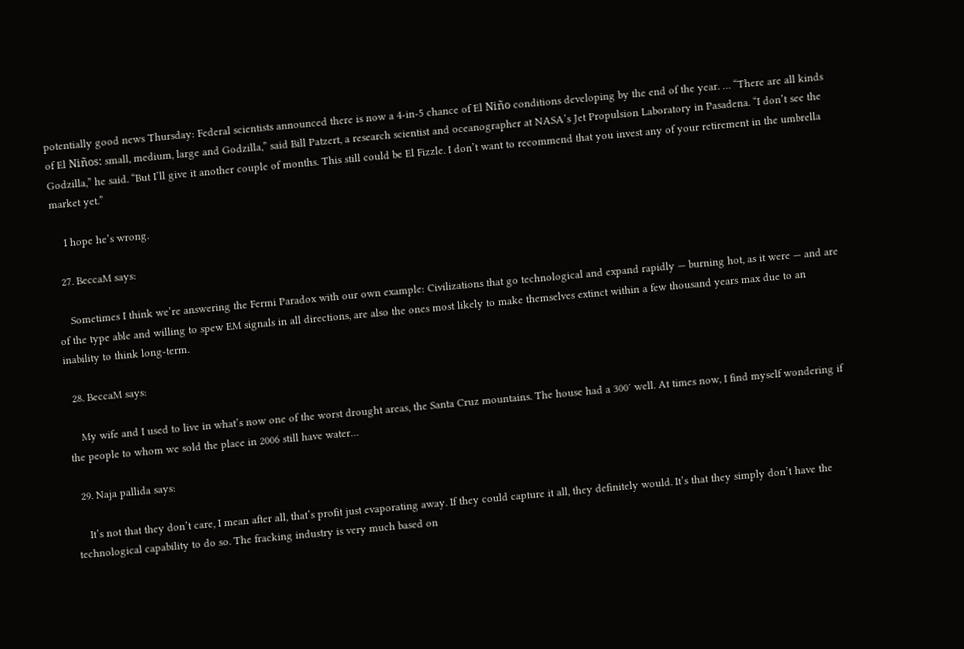potentially good news Thursday: Federal scientists announced there is now a 4-in-5 chance of El Niño conditions developing by the end of the year. … “There are all kinds of El Niños: small, medium, large and Godzilla,” said Bill Patzert, a research scientist and oceanographer at NASA’s Jet Propulsion Laboratory in Pasadena. “I don’t see the Godzilla,” he said. “But I’ll give it another couple of months. This still could be El Fizzle. I don’t want to recommend that you invest any of your retirement in the umbrella market yet.”

    I hope he’s wrong.

  27. BeccaM says:

    Sometimes I think we’re answering the Fermi Paradox with our own example: Civilizations that go technological and expand rapidly — burning hot, as it were — and are of the type able and willing to spew EM signals in all directions, are also the ones most likely to make themselves extinct within a few thousand years max due to an inability to think long-term.

  28. BeccaM says:

    My wife and I used to live in what’s now one of the worst drought areas, the Santa Cruz mountains. The house had a 300′ well. At times now, I find myself wondering if the people to whom we sold the place in 2006 still have water…

  29. Naja pallida says:

    It’s not that they don’t care, I mean after all, that’s profit just evaporating away. If they could capture it all, they definitely would. It’s that they simply don’t have the technological capability to do so. The fracking industry is very much based on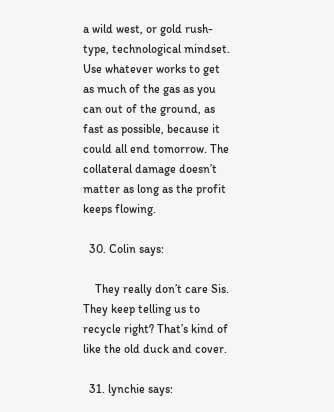a wild west, or gold rush-type, technological mindset. Use whatever works to get as much of the gas as you can out of the ground, as fast as possible, because it could all end tomorrow. The collateral damage doesn’t matter as long as the profit keeps flowing.

  30. Colin says:

    They really don’t care Sis. They keep telling us to recycle right? That’s kind of like the old duck and cover.

  31. lynchie says: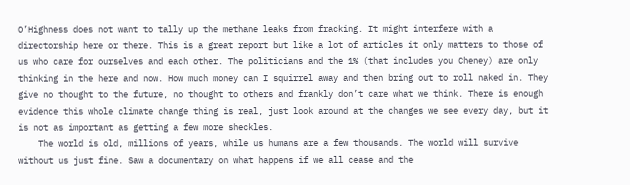O’Highness does not want to tally up the methane leaks from fracking. It might interfere with a directorship here or there. This is a great report but like a lot of articles it only matters to those of us who care for ourselves and each other. The politicians and the 1% (that includes you Cheney) are only thinking in the here and now. How much money can I squirrel away and then bring out to roll naked in. They give no thought to the future, no thought to others and frankly don’t care what we think. There is enough evidence this whole climate change thing is real, just look around at the changes we see every day, but it is not as important as getting a few more sheckles.
    The world is old, millions of years, while us humans are a few thousands. The world will survive without us just fine. Saw a documentary on what happens if we all cease and the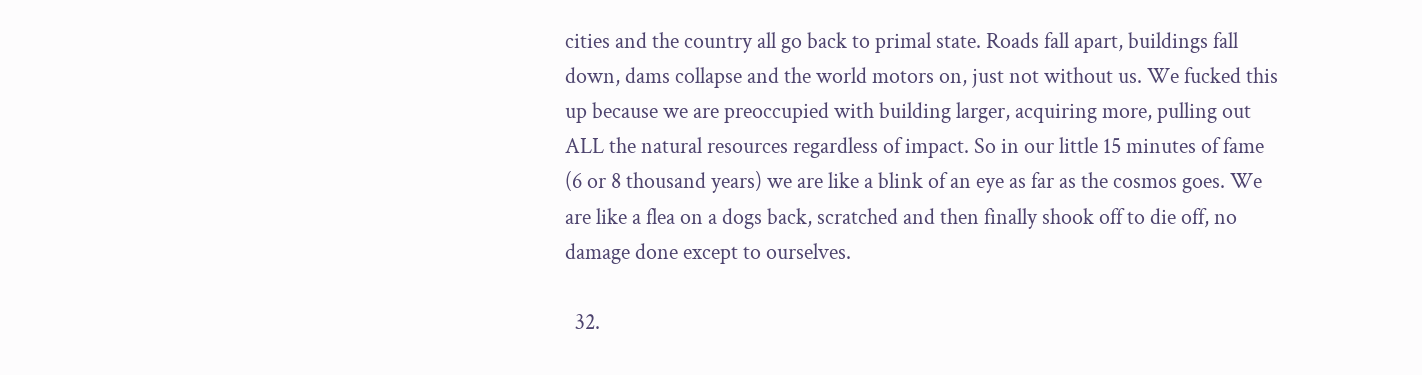cities and the country all go back to primal state. Roads fall apart, buildings fall down, dams collapse and the world motors on, just not without us. We fucked this up because we are preoccupied with building larger, acquiring more, pulling out ALL the natural resources regardless of impact. So in our little 15 minutes of fame (6 or 8 thousand years) we are like a blink of an eye as far as the cosmos goes. We are like a flea on a dogs back, scratched and then finally shook off to die off, no damage done except to ourselves.

  32.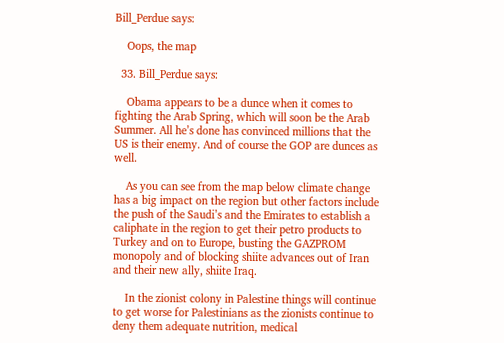Bill_Perdue says:

    Oops, the map

  33. Bill_Perdue says:

    Obama appears to be a dunce when it comes to fighting the Arab Spring, which will soon be the Arab Summer. All he’s done has convinced millions that the US is their enemy. And of course the GOP are dunces as well.

    As you can see from the map below climate change has a big impact on the region but other factors include the push of the Saudi’s and the Emirates to establish a caliphate in the region to get their petro products to Turkey and on to Europe, busting the GAZPROM monopoly and of blocking shiite advances out of Iran and their new ally, shiite Iraq.

    In the zionist colony in Palestine things will continue to get worse for Palestinians as the zionists continue to deny them adequate nutrition, medical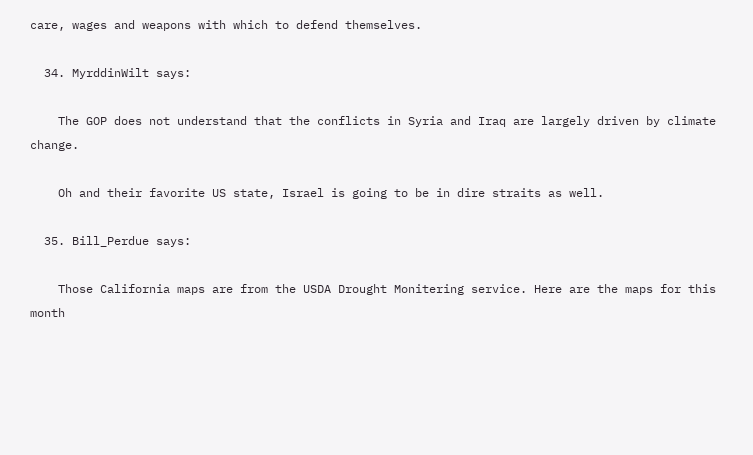care, wages and weapons with which to defend themselves.

  34. MyrddinWilt says:

    The GOP does not understand that the conflicts in Syria and Iraq are largely driven by climate change.

    Oh and their favorite US state, Israel is going to be in dire straits as well.

  35. Bill_Perdue says:

    Those California maps are from the USDA Drought Monitering service. Here are the maps for this month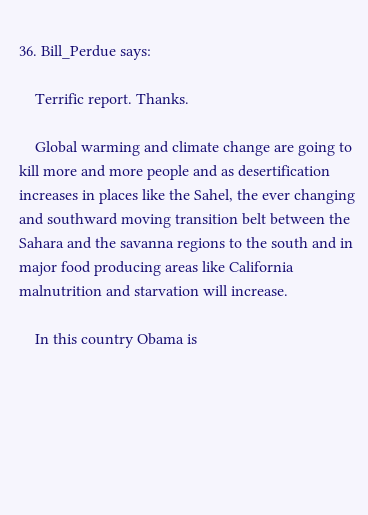36. Bill_Perdue says:

    Terrific report. Thanks.

    Global warming and climate change are going to kill more and more people and as desertification increases in places like the Sahel, the ever changing and southward moving transition belt between the Sahara and the savanna regions to the south and in major food producing areas like California malnutrition and starvation will increase.

    In this country Obama is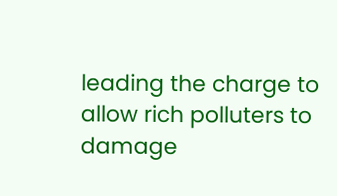leading the charge to allow rich polluters to damage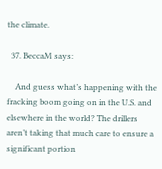the climate.

  37. BeccaM says:

    And guess what’s happening with the fracking boom going on in the U.S. and elsewhere in the world? The drillers aren’t taking that much care to ensure a significant portion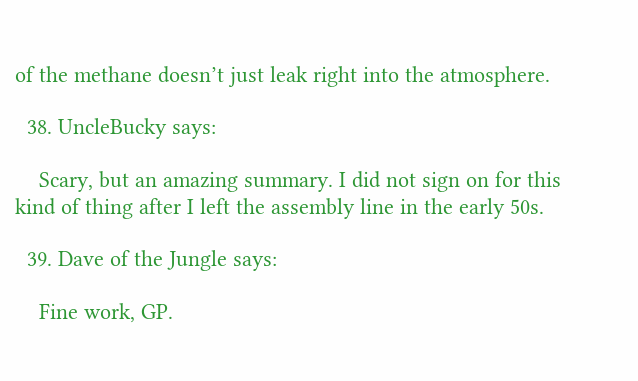of the methane doesn’t just leak right into the atmosphere.

  38. UncleBucky says:

    Scary, but an amazing summary. I did not sign on for this kind of thing after I left the assembly line in the early 50s.

  39. Dave of the Jungle says:

    Fine work, GP.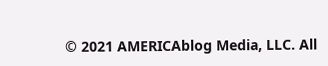© 2021 AMERICAblog Media, LLC. All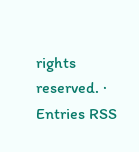rights reserved. · Entries RSS